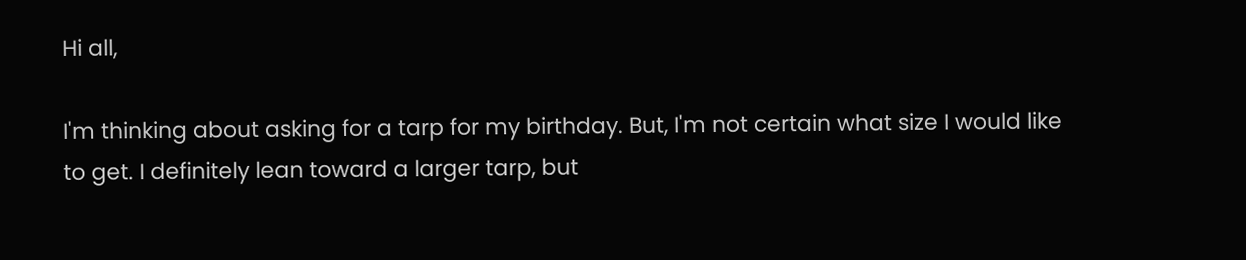Hi all,

I'm thinking about asking for a tarp for my birthday. But, I'm not certain what size I would like to get. I definitely lean toward a larger tarp, but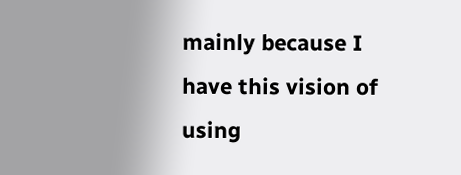mainly because I have this vision of using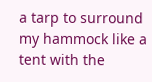a tarp to surround my hammock like a tent with the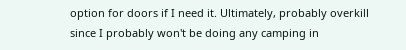option for doors if I need it. Ultimately, probably overkill since I probably won't be doing any camping in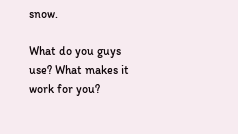snow.

What do you guys use? What makes it work for you?